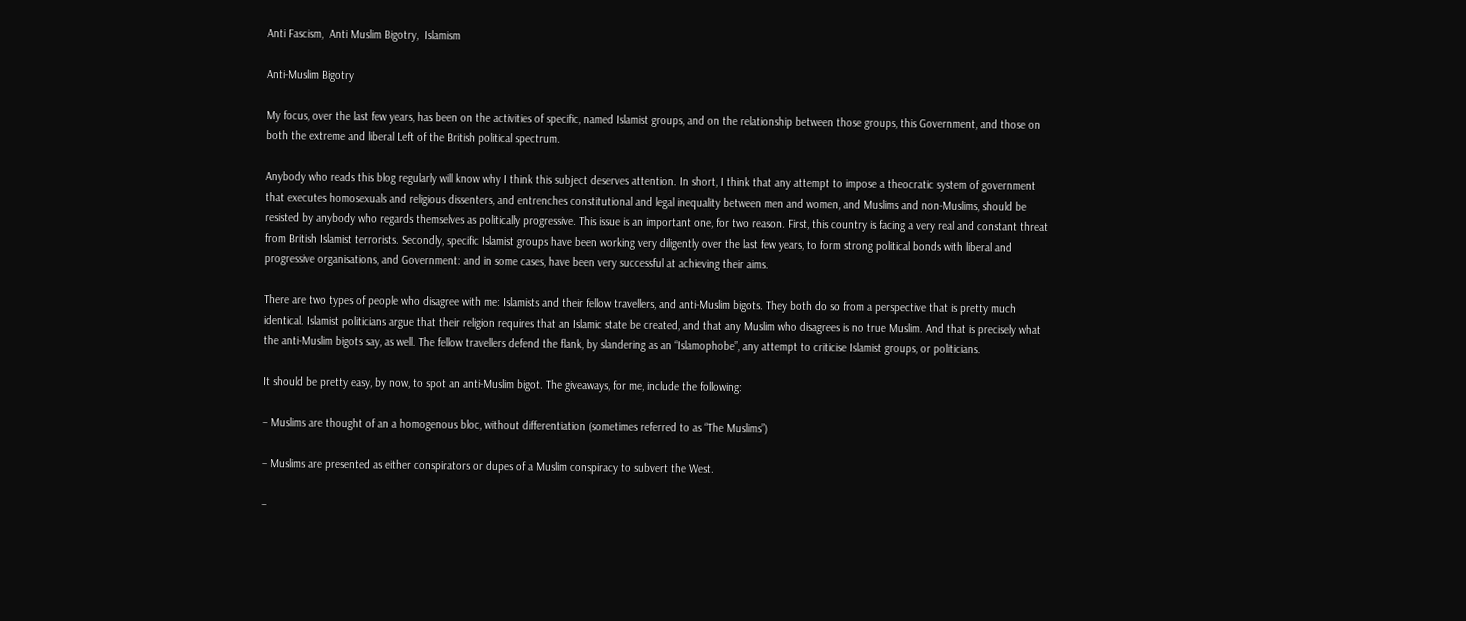Anti Fascism,  Anti Muslim Bigotry,  Islamism

Anti-Muslim Bigotry

My focus, over the last few years, has been on the activities of specific, named Islamist groups, and on the relationship between those groups, this Government, and those on both the extreme and liberal Left of the British political spectrum.

Anybody who reads this blog regularly will know why I think this subject deserves attention. In short, I think that any attempt to impose a theocratic system of government that executes homosexuals and religious dissenters, and entrenches constitutional and legal inequality between men and women, and Muslims and non-Muslims, should be resisted by anybody who regards themselves as politically progressive. This issue is an important one, for two reason. First, this country is facing a very real and constant threat from British Islamist terrorists. Secondly, specific Islamist groups have been working very diligently over the last few years, to form strong political bonds with liberal and progressive organisations, and Government: and in some cases, have been very successful at achieving their aims.

There are two types of people who disagree with me: Islamists and their fellow travellers, and anti-Muslim bigots. They both do so from a perspective that is pretty much identical. Islamist politicians argue that their religion requires that an Islamic state be created, and that any Muslim who disagrees is no true Muslim. And that is precisely what the anti-Muslim bigots say, as well. The fellow travellers defend the flank, by slandering as an “Islamophobe”, any attempt to criticise Islamist groups, or politicians.

It should be pretty easy, by now, to spot an anti-Muslim bigot. The giveaways, for me, include the following:

– Muslims are thought of an a homogenous bloc, without differentiation (sometimes referred to as “The Muslims”)

– Muslims are presented as either conspirators or dupes of a Muslim conspiracy to subvert the West.

–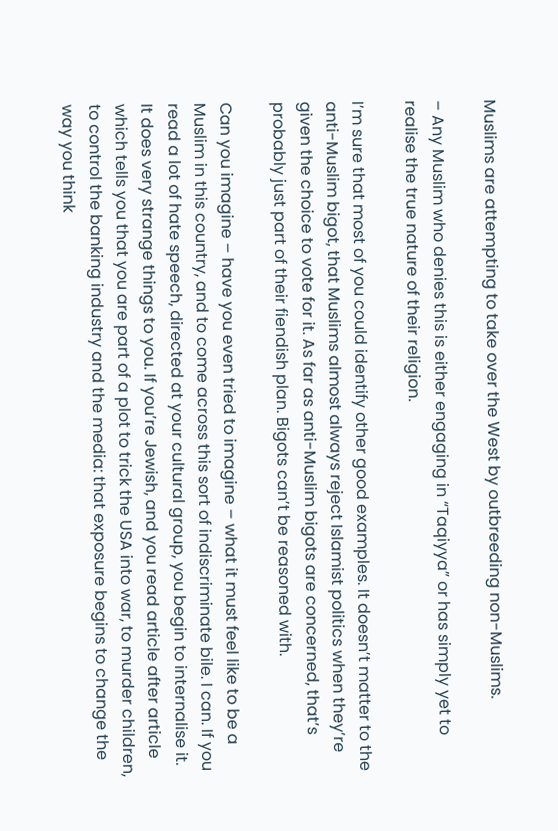Muslims are attempting to take over the West by outbreeding non-Muslims.

– Any Muslim who denies this is either engaging in “Taqiyya” or has simply yet to realise the true nature of their religion.

I’m sure that most of you could identify other good examples. It doesn’t matter to the anti-Muslim bigot, that Muslims almost always reject Islamist politics when they’re given the choice to vote for it. As far as anti-Muslim bigots are concerned, that’s probably just part of their fiendish plan. Bigots can’t be reasoned with.

Can you imagine – have you even tried to imagine – what it must feel like to be a Muslim in this country, and to come across this sort of indiscriminate bile. I can. If you read a lot of hate speech, directed at your cultural group, you begin to internalise it. It does very strange things to you. If you’re Jewish, and you read article after article which tells you that you are part of a plot to trick the USA into war, to murder children, to control the banking industry and the media: that exposure begins to change the way you think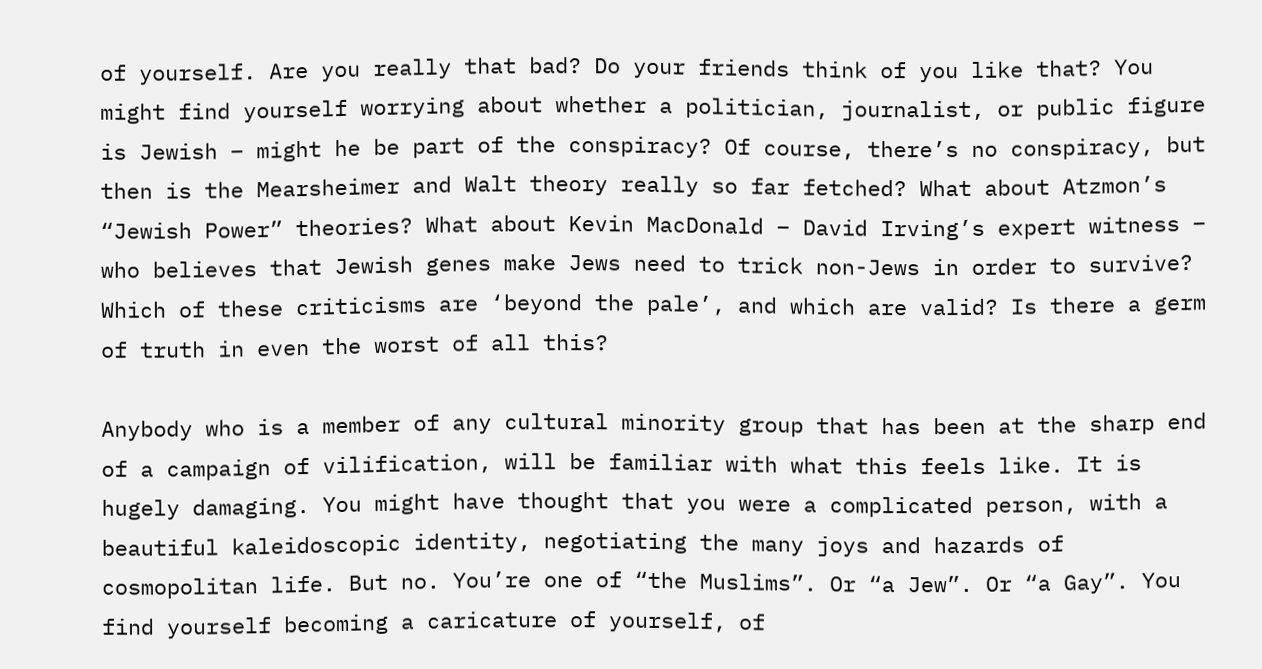of yourself. Are you really that bad? Do your friends think of you like that? You might find yourself worrying about whether a politician, journalist, or public figure is Jewish – might he be part of the conspiracy? Of course, there’s no conspiracy, but then is the Mearsheimer and Walt theory really so far fetched? What about Atzmon’s “Jewish Power” theories? What about Kevin MacDonald – David Irving’s expert witness – who believes that Jewish genes make Jews need to trick non-Jews in order to survive? Which of these criticisms are ‘beyond the pale’, and which are valid? Is there a germ of truth in even the worst of all this?

Anybody who is a member of any cultural minority group that has been at the sharp end of a campaign of vilification, will be familiar with what this feels like. It is hugely damaging. You might have thought that you were a complicated person, with a beautiful kaleidoscopic identity, negotiating the many joys and hazards of cosmopolitan life. But no. You’re one of “the Muslims”. Or “a Jew”. Or “a Gay”. You find yourself becoming a caricature of yourself, of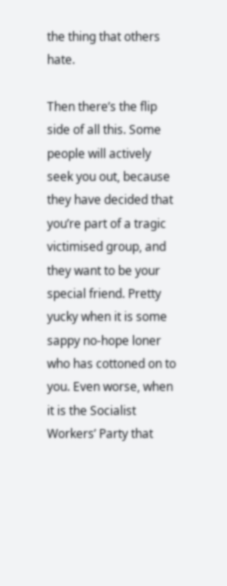the thing that others hate.

Then there’s the flip side of all this. Some people will actively seek you out, because they have decided that you’re part of a tragic victimised group, and they want to be your special friend. Pretty yucky when it is some sappy no-hope loner who has cottoned on to you. Even worse, when it is the Socialist Workers’ Party that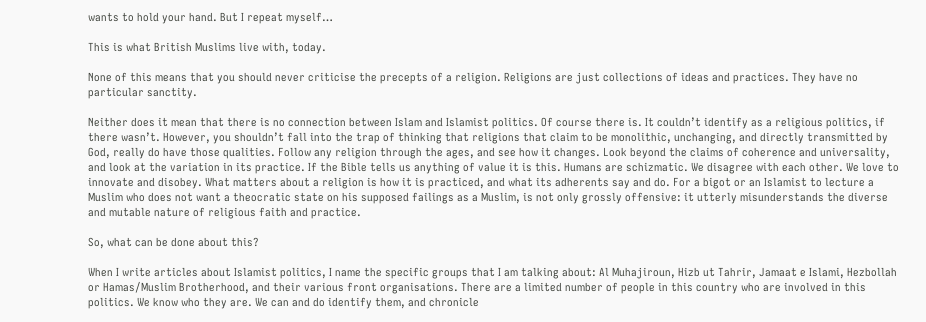wants to hold your hand. But I repeat myself…

This is what British Muslims live with, today.

None of this means that you should never criticise the precepts of a religion. Religions are just collections of ideas and practices. They have no particular sanctity.

Neither does it mean that there is no connection between Islam and Islamist politics. Of course there is. It couldn’t identify as a religious politics, if there wasn’t. However, you shouldn’t fall into the trap of thinking that religions that claim to be monolithic, unchanging, and directly transmitted by God, really do have those qualities. Follow any religion through the ages, and see how it changes. Look beyond the claims of coherence and universality, and look at the variation in its practice. If the Bible tells us anything of value it is this. Humans are schizmatic. We disagree with each other. We love to innovate and disobey. What matters about a religion is how it is practiced, and what its adherents say and do. For a bigot or an Islamist to lecture a Muslim who does not want a theocratic state on his supposed failings as a Muslim, is not only grossly offensive: it utterly misunderstands the diverse and mutable nature of religious faith and practice.

So, what can be done about this?

When I write articles about Islamist politics, I name the specific groups that I am talking about: Al Muhajiroun, Hizb ut Tahrir, Jamaat e Islami, Hezbollah or Hamas/Muslim Brotherhood, and their various front organisations. There are a limited number of people in this country who are involved in this politics. We know who they are. We can and do identify them, and chronicle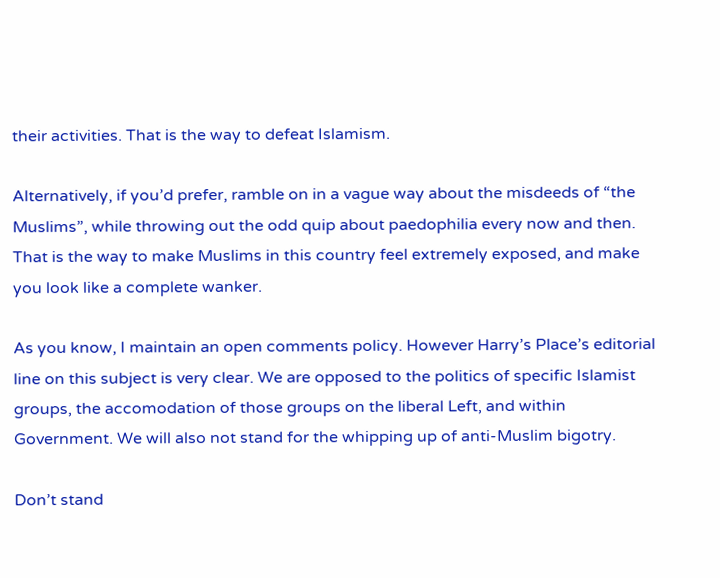their activities. That is the way to defeat Islamism.

Alternatively, if you’d prefer, ramble on in a vague way about the misdeeds of “the Muslims”, while throwing out the odd quip about paedophilia every now and then. That is the way to make Muslims in this country feel extremely exposed, and make you look like a complete wanker.

As you know, I maintain an open comments policy. However Harry’s Place’s editorial line on this subject is very clear. We are opposed to the politics of specific Islamist groups, the accomodation of those groups on the liberal Left, and within Government. We will also not stand for the whipping up of anti-Muslim bigotry.

Don’t stand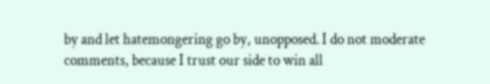by and let hatemongering go by, unopposed. I do not moderate comments, because I trust our side to win all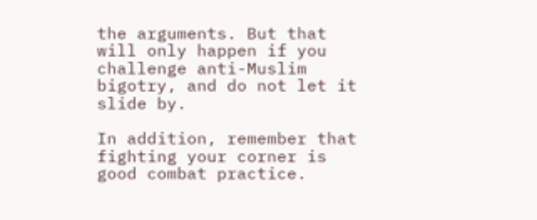the arguments. But that will only happen if you challenge anti-Muslim bigotry, and do not let it slide by.

In addition, remember that fighting your corner is good combat practice.